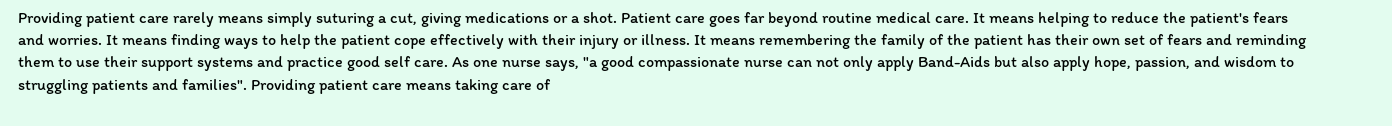Providing patient care rarely means simply suturing a cut, giving medications or a shot. Patient care goes far beyond routine medical care. It means helping to reduce the patient's fears and worries. It means finding ways to help the patient cope effectively with their injury or illness. It means remembering the family of the patient has their own set of fears and reminding them to use their support systems and practice good self care. As one nurse says, "a good compassionate nurse can not only apply Band-Aids but also apply hope, passion, and wisdom to struggling patients and families". Providing patient care means taking care of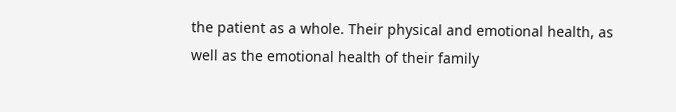the patient as a whole. Their physical and emotional health, as well as the emotional health of their family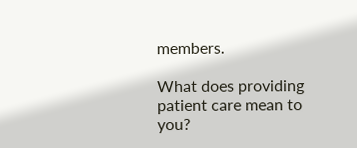members.

What does providing patient care mean to you?